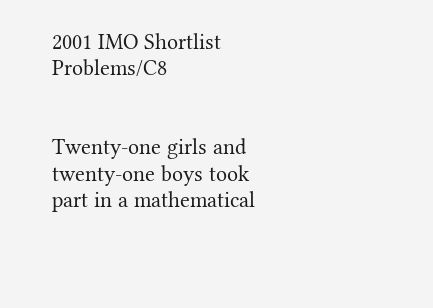2001 IMO Shortlist Problems/C8


Twenty-one girls and twenty-one boys took part in a mathematical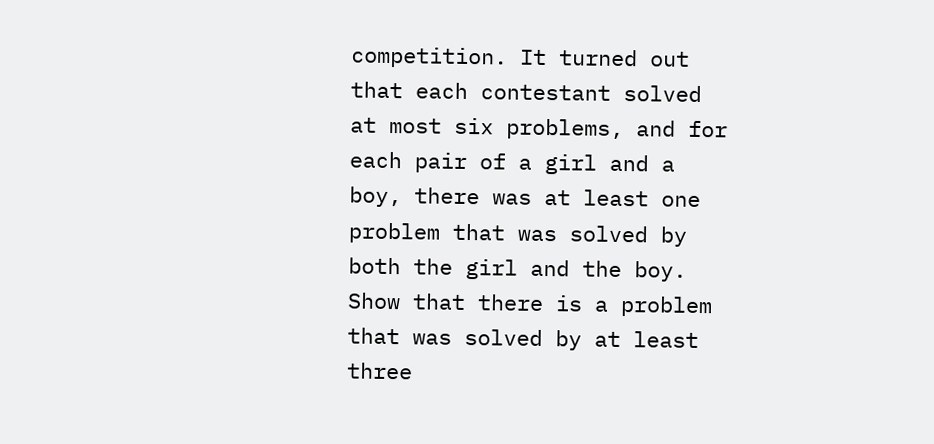competition. It turned out that each contestant solved at most six problems, and for each pair of a girl and a boy, there was at least one problem that was solved by both the girl and the boy. Show that there is a problem that was solved by at least three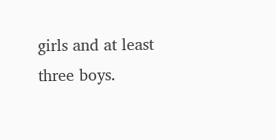girls and at least three boys.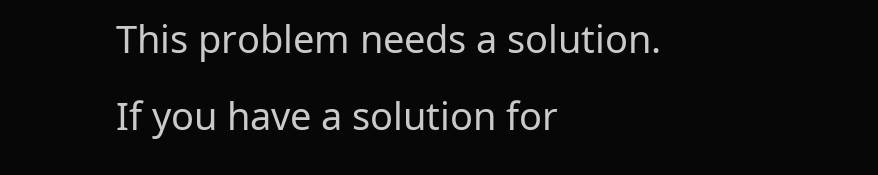This problem needs a solution. If you have a solution for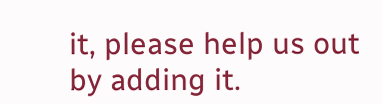it, please help us out by adding it.